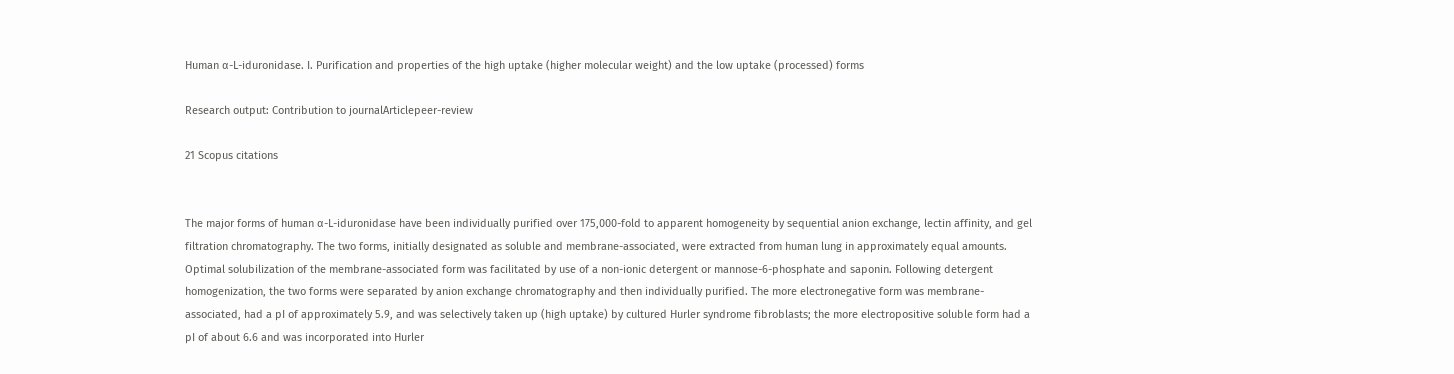Human α-L-iduronidase. I. Purification and properties of the high uptake (higher molecular weight) and the low uptake (processed) forms

Research output: Contribution to journalArticlepeer-review

21 Scopus citations


The major forms of human α-L-iduronidase have been individually purified over 175,000-fold to apparent homogeneity by sequential anion exchange, lectin affinity, and gel filtration chromatography. The two forms, initially designated as soluble and membrane-associated, were extracted from human lung in approximately equal amounts. Optimal solubilization of the membrane-associated form was facilitated by use of a non-ionic detergent or mannose-6-phosphate and saponin. Following detergent homogenization, the two forms were separated by anion exchange chromatography and then individually purified. The more electronegative form was membrane-associated, had a pI of approximately 5.9, and was selectively taken up (high uptake) by cultured Hurler syndrome fibroblasts; the more electropositive soluble form had a pI of about 6.6 and was incorporated into Hurler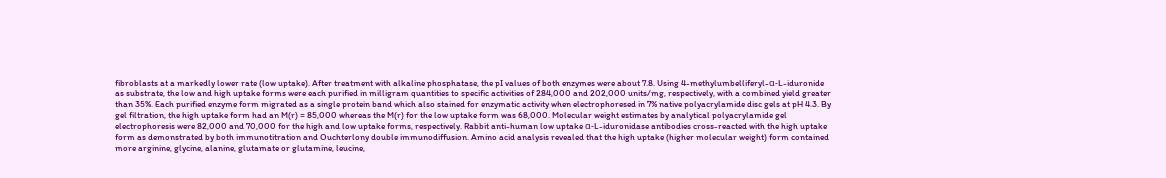fibroblasts at a markedly lower rate (low uptake). After treatment with alkaline phosphatase, the pI values of both enzymes were about 7.8. Using 4-methylumbelliferyl-α-L-iduronide as substrate, the low and high uptake forms were each purified in milligram quantities to specific activities of 284,000 and 202,000 units/mg, respectively, with a combined yield greater than 35%. Each purified enzyme form migrated as a single protein band which also stained for enzymatic activity when electrophoresed in 7% native polyacrylamide disc gels at pH 4.3. By gel filtration, the high uptake form had an M(r) = 85,000 whereas the M(r) for the low uptake form was 68,000. Molecular weight estimates by analytical polyacrylamide gel electrophoresis were 82,000 and 70,000 for the high and low uptake forms, respectively. Rabbit anti-human low uptake α-L-iduronidase antibodies cross-reacted with the high uptake form as demonstrated by both immunotitration and Ouchterlony double immunodiffusion. Amino acid analysis revealed that the high uptake (higher molecular weight) form contained more arginine, glycine, alanine, glutamate or glutamine, leucine,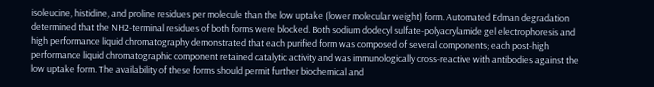isoleucine, histidine, and proline residues per molecule than the low uptake (lower molecular weight) form. Automated Edman degradation determined that the NH2-terminal residues of both forms were blocked. Both sodium dodecyl sulfate-polyacrylamide gel electrophoresis and high performance liquid chromatography demonstrated that each purified form was composed of several components; each post-high performance liquid chromatographic component retained catalytic activity and was immunologically cross-reactive with antibodies against the low uptake form. The availability of these forms should permit further biochemical and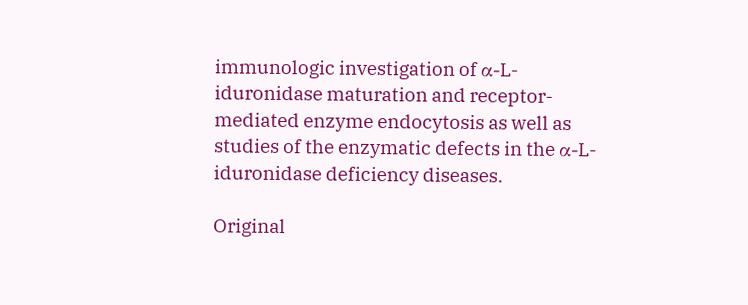immunologic investigation of α-L-iduronidase maturation and receptor-mediated enzyme endocytosis as well as studies of the enzymatic defects in the α-L-iduronidase deficiency diseases.

Original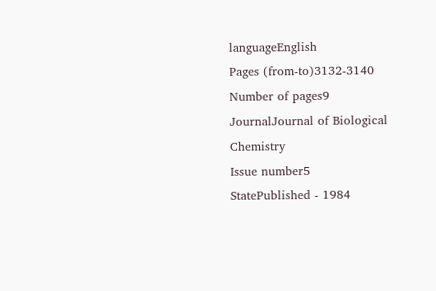languageEnglish
Pages (from-to)3132-3140
Number of pages9
JournalJournal of Biological Chemistry
Issue number5
StatePublished - 1984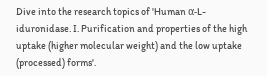Dive into the research topics of 'Human α-L-iduronidase. I. Purification and properties of the high uptake (higher molecular weight) and the low uptake (processed) forms'.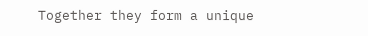Together they form a unique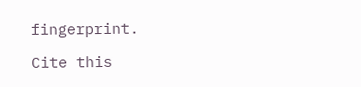fingerprint.

Cite this